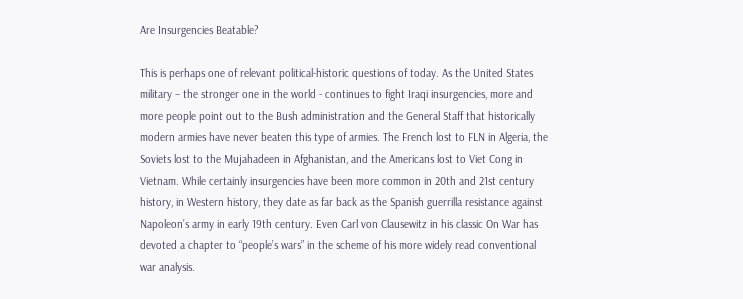Are Insurgencies Beatable?

This is perhaps one of relevant political-historic questions of today. As the United States military – the stronger one in the world - continues to fight Iraqi insurgencies, more and more people point out to the Bush administration and the General Staff that historically modern armies have never beaten this type of armies. The French lost to FLN in Algeria, the Soviets lost to the Mujahadeen in Afghanistan, and the Americans lost to Viet Cong in Vietnam. While certainly insurgencies have been more common in 20th and 21st century history, in Western history, they date as far back as the Spanish guerrilla resistance against Napoleon’s army in early 19th century. Even Carl von Clausewitz in his classic On War has devoted a chapter to “people’s wars” in the scheme of his more widely read conventional war analysis.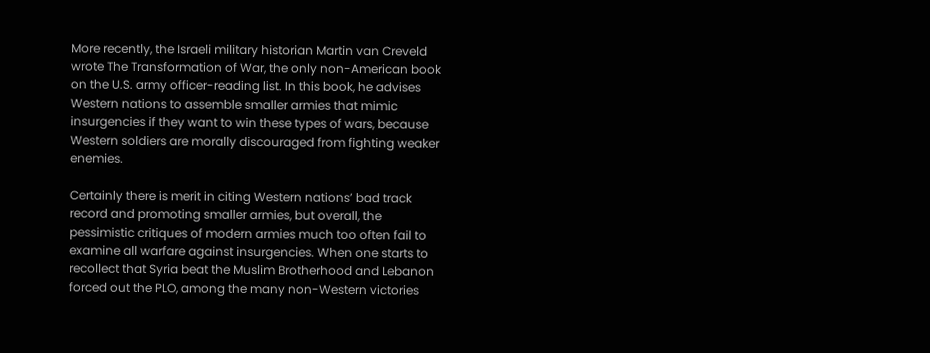More recently, the Israeli military historian Martin van Creveld wrote The Transformation of War, the only non-American book on the U.S. army officer-reading list. In this book, he advises Western nations to assemble smaller armies that mimic insurgencies if they want to win these types of wars, because Western soldiers are morally discouraged from fighting weaker enemies.

Certainly there is merit in citing Western nations’ bad track record and promoting smaller armies, but overall, the pessimistic critiques of modern armies much too often fail to examine all warfare against insurgencies. When one starts to recollect that Syria beat the Muslim Brotherhood and Lebanon forced out the PLO, among the many non-Western victories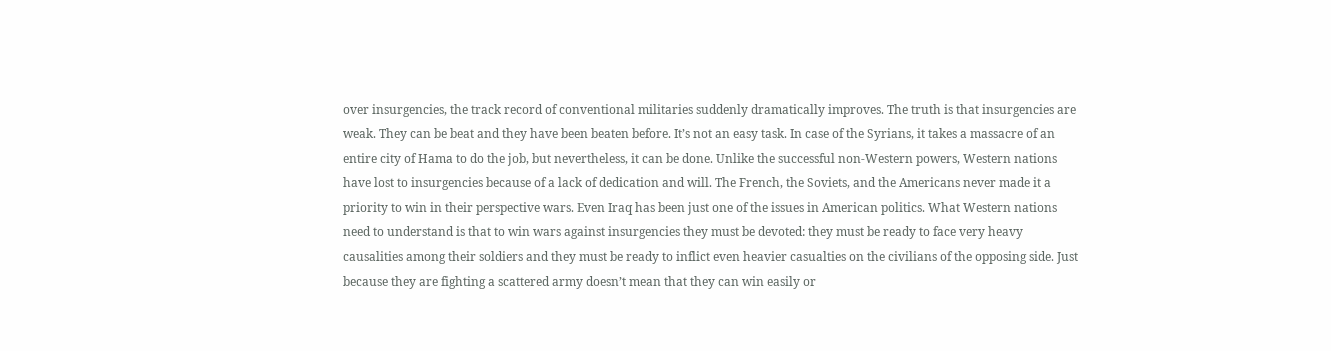over insurgencies, the track record of conventional militaries suddenly dramatically improves. The truth is that insurgencies are weak. They can be beat and they have been beaten before. It’s not an easy task. In case of the Syrians, it takes a massacre of an entire city of Hama to do the job, but nevertheless, it can be done. Unlike the successful non-Western powers, Western nations have lost to insurgencies because of a lack of dedication and will. The French, the Soviets, and the Americans never made it a priority to win in their perspective wars. Even Iraq has been just one of the issues in American politics. What Western nations need to understand is that to win wars against insurgencies they must be devoted: they must be ready to face very heavy causalities among their soldiers and they must be ready to inflict even heavier casualties on the civilians of the opposing side. Just because they are fighting a scattered army doesn’t mean that they can win easily or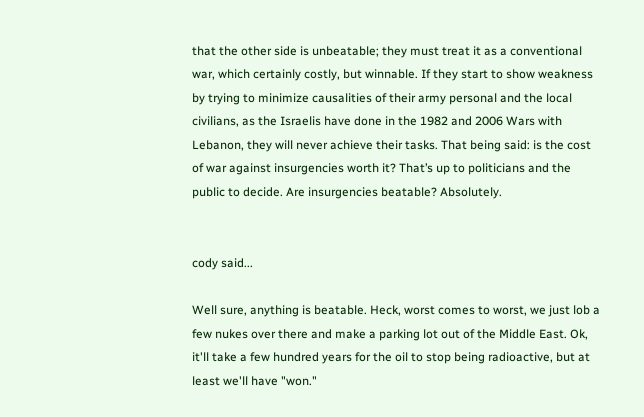that the other side is unbeatable; they must treat it as a conventional war, which certainly costly, but winnable. If they start to show weakness by trying to minimize causalities of their army personal and the local civilians, as the Israelis have done in the 1982 and 2006 Wars with Lebanon, they will never achieve their tasks. That being said: is the cost of war against insurgencies worth it? That’s up to politicians and the public to decide. Are insurgencies beatable? Absolutely.


cody said...

Well sure, anything is beatable. Heck, worst comes to worst, we just lob a few nukes over there and make a parking lot out of the Middle East. Ok, it'll take a few hundred years for the oil to stop being radioactive, but at least we'll have "won."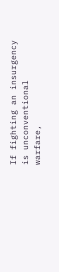If fighting an insurgency is unconventional warfare,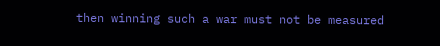then winning such a war must not be measured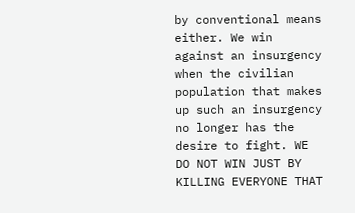by conventional means either. We win against an insurgency when the civilian population that makes up such an insurgency no longer has the desire to fight. WE DO NOT WIN JUST BY KILLING EVERYONE THAT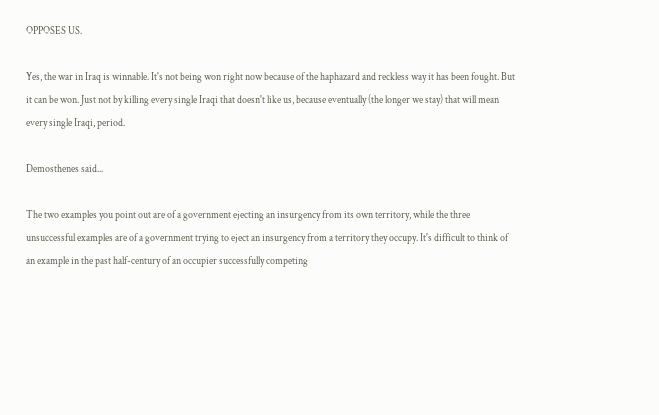OPPOSES US.

Yes, the war in Iraq is winnable. It's not being won right now because of the haphazard and reckless way it has been fought. But it can be won. Just not by killing every single Iraqi that doesn't like us, because eventually (the longer we stay) that will mean every single Iraqi, period.

Demosthenes said...

The two examples you point out are of a government ejecting an insurgency from its own territory, while the three unsuccessful examples are of a government trying to eject an insurgency from a territory they occupy. It's difficult to think of an example in the past half-century of an occupier successfully competing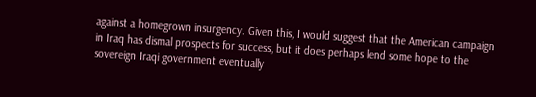against a homegrown insurgency. Given this, I would suggest that the American campaign in Iraq has dismal prospects for success, but it does perhaps lend some hope to the sovereign Iraqi government eventually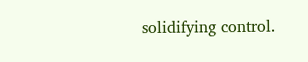solidifying control.